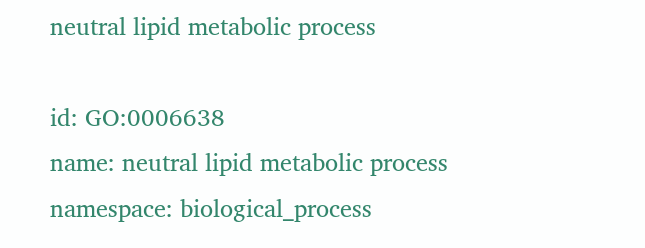neutral lipid metabolic process

id: GO:0006638
name: neutral lipid metabolic process
namespace: biological_process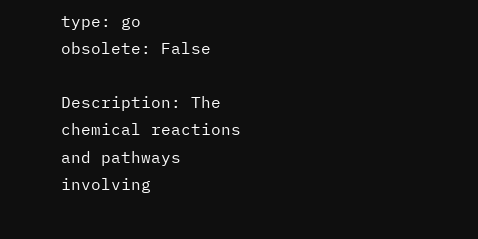type: go
obsolete: False

Description: The chemical reactions and pathways involving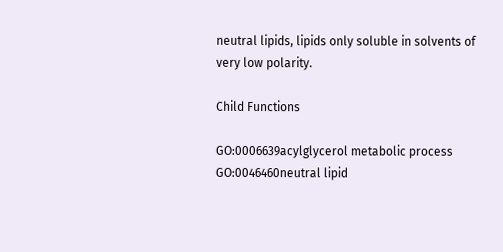neutral lipids, lipids only soluble in solvents of very low polarity.

Child Functions

GO:0006639acylglycerol metabolic process
GO:0046460neutral lipid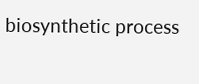biosynthetic process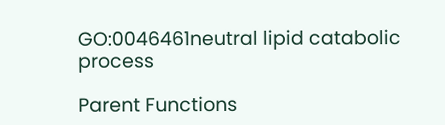GO:0046461neutral lipid catabolic process

Parent Functions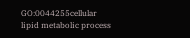GO:0044255cellular lipid metabolic process